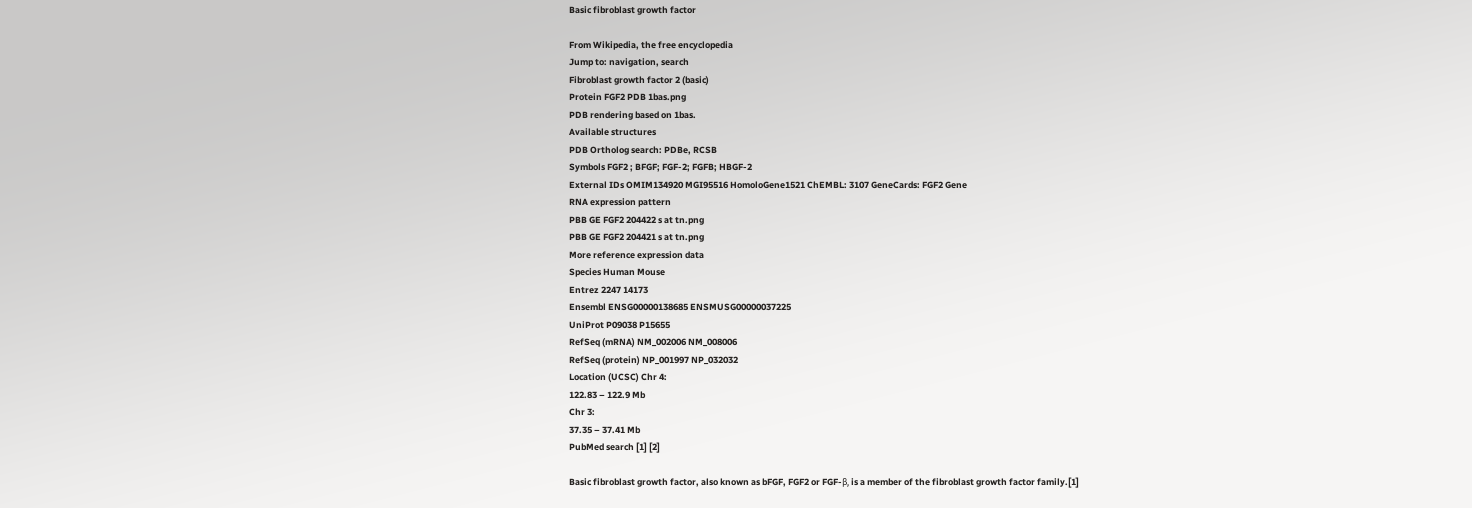Basic fibroblast growth factor

From Wikipedia, the free encyclopedia
Jump to: navigation, search
Fibroblast growth factor 2 (basic)
Protein FGF2 PDB 1bas.png
PDB rendering based on 1bas.
Available structures
PDB Ortholog search: PDBe, RCSB
Symbols FGF2 ; BFGF; FGF-2; FGFB; HBGF-2
External IDs OMIM134920 MGI95516 HomoloGene1521 ChEMBL: 3107 GeneCards: FGF2 Gene
RNA expression pattern
PBB GE FGF2 204422 s at tn.png
PBB GE FGF2 204421 s at tn.png
More reference expression data
Species Human Mouse
Entrez 2247 14173
Ensembl ENSG00000138685 ENSMUSG00000037225
UniProt P09038 P15655
RefSeq (mRNA) NM_002006 NM_008006
RefSeq (protein) NP_001997 NP_032032
Location (UCSC) Chr 4:
122.83 – 122.9 Mb
Chr 3:
37.35 – 37.41 Mb
PubMed search [1] [2]

Basic fibroblast growth factor, also known as bFGF, FGF2 or FGF-β, is a member of the fibroblast growth factor family.[1]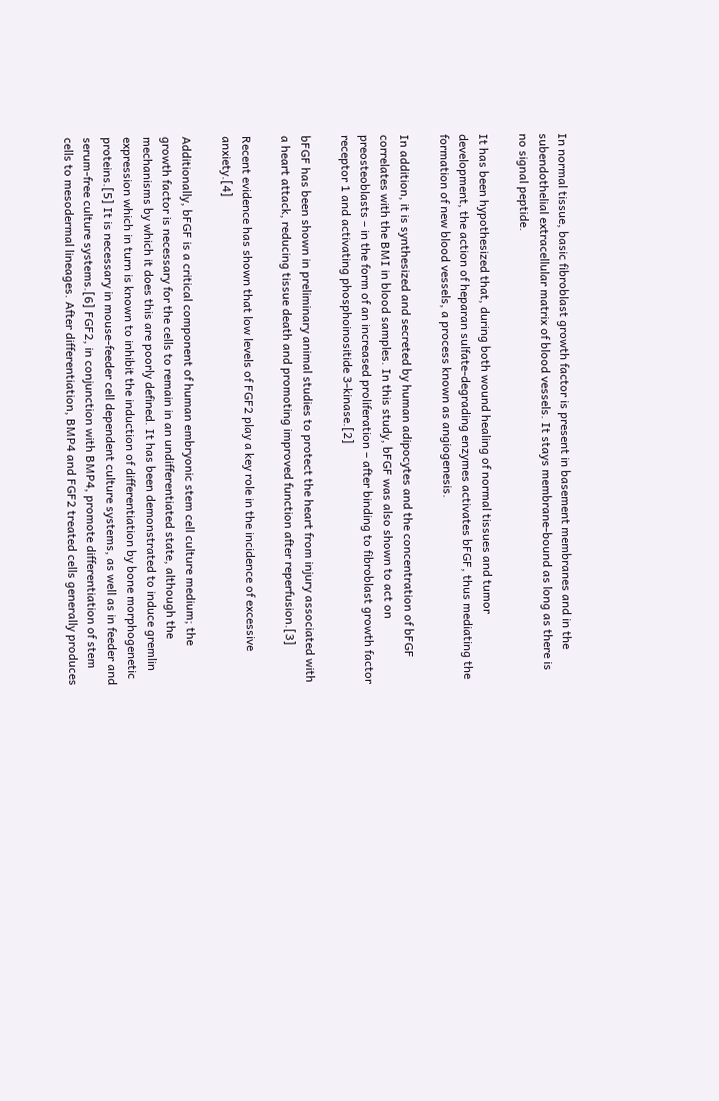In normal tissue, basic fibroblast growth factor is present in basement membranes and in the subendothelial extracellular matrix of blood vessels. It stays membrane-bound as long as there is no signal peptide.

It has been hypothesized that, during both wound healing of normal tissues and tumor development, the action of heparan sulfate-degrading enzymes activates bFGF, thus mediating the formation of new blood vessels, a process known as angiogenesis.

In addition, it is synthesized and secreted by human adipocytes and the concentration of bFGF correlates with the BMI in blood samples. In this study, bFGF was also shown to act on preosteoblasts – in the form of an increased proliferation – after binding to fibroblast growth factor receptor 1 and activating phosphoinositide 3-kinase.[2]

bFGF has been shown in preliminary animal studies to protect the heart from injury associated with a heart attack, reducing tissue death and promoting improved function after reperfusion.[3]

Recent evidence has shown that low levels of FGF2 play a key role in the incidence of excessive anxiety.[4]

Additionally, bFGF is a critical component of human embryonic stem cell culture medium; the growth factor is necessary for the cells to remain in an undifferentiated state, although the mechanisms by which it does this are poorly defined. It has been demonstrated to induce gremlin expression which in turn is known to inhibit the induction of differentiation by bone morphogenetic proteins.[5] It is necessary in mouse-feeder cell dependent culture systems, as well as in feeder and serum-free culture systems.[6] FGF2, in conjunction with BMP4, promote differentiation of stem cells to mesodermal lineages. After differentiation, BMP4 and FGF2 treated cells generally produces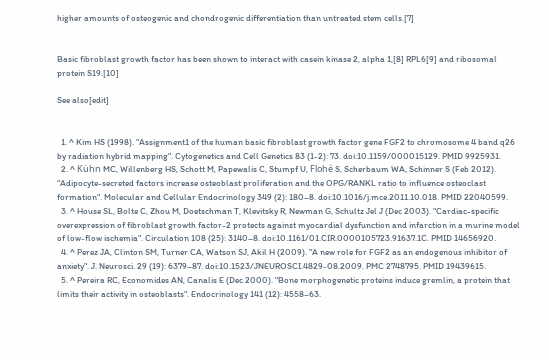higher amounts of osteogenic and chondrogenic differentiation than untreated stem cells.[7]


Basic fibroblast growth factor has been shown to interact with casein kinase 2, alpha 1,[8] RPL6[9] and ribosomal protein S19.[10]

See also[edit]


  1. ^ Kim HS (1998). "Assignment1 of the human basic fibroblast growth factor gene FGF2 to chromosome 4 band q26 by radiation hybrid mapping". Cytogenetics and Cell Genetics 83 (1-2): 73. doi:10.1159/000015129. PMID 9925931.
  2. ^ Kühn MC, Willenberg HS, Schott M, Papewalis C, Stumpf U, Flohé S, Scherbaum WA, Schinner S (Feb 2012). "Adipocyte-secreted factors increase osteoblast proliferation and the OPG/RANKL ratio to influence osteoclast formation". Molecular and Cellular Endocrinology 349 (2): 180–8. doi:10.1016/j.mce.2011.10.018. PMID 22040599.
  3. ^ House SL, Bolte C, Zhou M, Doetschman T, Klevitsky R, Newman G, Schultz Jel J (Dec 2003). "Cardiac-specific overexpression of fibroblast growth factor-2 protects against myocardial dysfunction and infarction in a murine model of low-flow ischemia". Circulation 108 (25): 3140–8. doi:10.1161/01.CIR.0000105723.91637.1C. PMID 14656920.
  4. ^ Perez JA, Clinton SM, Turner CA, Watson SJ, Akil H (2009). "A new role for FGF2 as an endogenous inhibitor of anxiety". J. Neurosci. 29 (19): 6379–87. doi:10.1523/JNEUROSCI.4829-08.2009. PMC 2748795. PMID 19439615.
  5. ^ Pereira RC, Economides AN, Canalis E (Dec 2000). "Bone morphogenetic proteins induce gremlin, a protein that limits their activity in osteoblasts". Endocrinology 141 (12): 4558–63.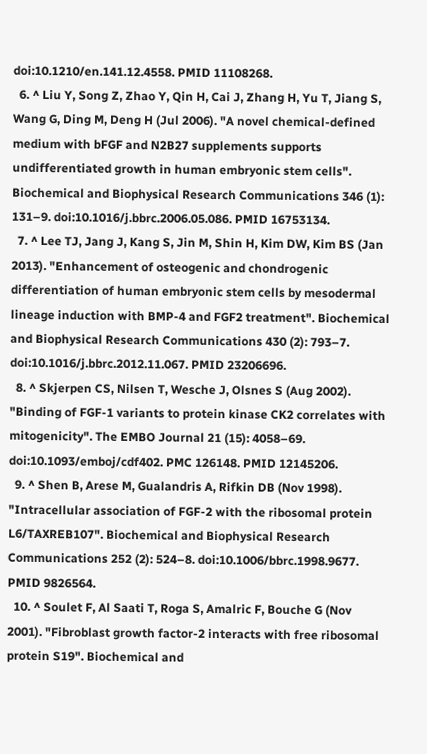doi:10.1210/en.141.12.4558. PMID 11108268.
  6. ^ Liu Y, Song Z, Zhao Y, Qin H, Cai J, Zhang H, Yu T, Jiang S, Wang G, Ding M, Deng H (Jul 2006). "A novel chemical-defined medium with bFGF and N2B27 supplements supports undifferentiated growth in human embryonic stem cells". Biochemical and Biophysical Research Communications 346 (1): 131–9. doi:10.1016/j.bbrc.2006.05.086. PMID 16753134.
  7. ^ Lee TJ, Jang J, Kang S, Jin M, Shin H, Kim DW, Kim BS (Jan 2013). "Enhancement of osteogenic and chondrogenic differentiation of human embryonic stem cells by mesodermal lineage induction with BMP-4 and FGF2 treatment". Biochemical and Biophysical Research Communications 430 (2): 793–7. doi:10.1016/j.bbrc.2012.11.067. PMID 23206696.
  8. ^ Skjerpen CS, Nilsen T, Wesche J, Olsnes S (Aug 2002). "Binding of FGF-1 variants to protein kinase CK2 correlates with mitogenicity". The EMBO Journal 21 (15): 4058–69. doi:10.1093/emboj/cdf402. PMC 126148. PMID 12145206.
  9. ^ Shen B, Arese M, Gualandris A, Rifkin DB (Nov 1998). "Intracellular association of FGF-2 with the ribosomal protein L6/TAXREB107". Biochemical and Biophysical Research Communications 252 (2): 524–8. doi:10.1006/bbrc.1998.9677. PMID 9826564.
  10. ^ Soulet F, Al Saati T, Roga S, Amalric F, Bouche G (Nov 2001). "Fibroblast growth factor-2 interacts with free ribosomal protein S19". Biochemical and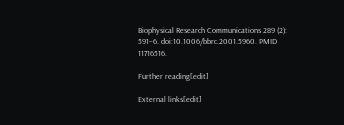Biophysical Research Communications 289 (2): 591–6. doi:10.1006/bbrc.2001.5960. PMID 11716516.

Further reading[edit]

External links[edit]